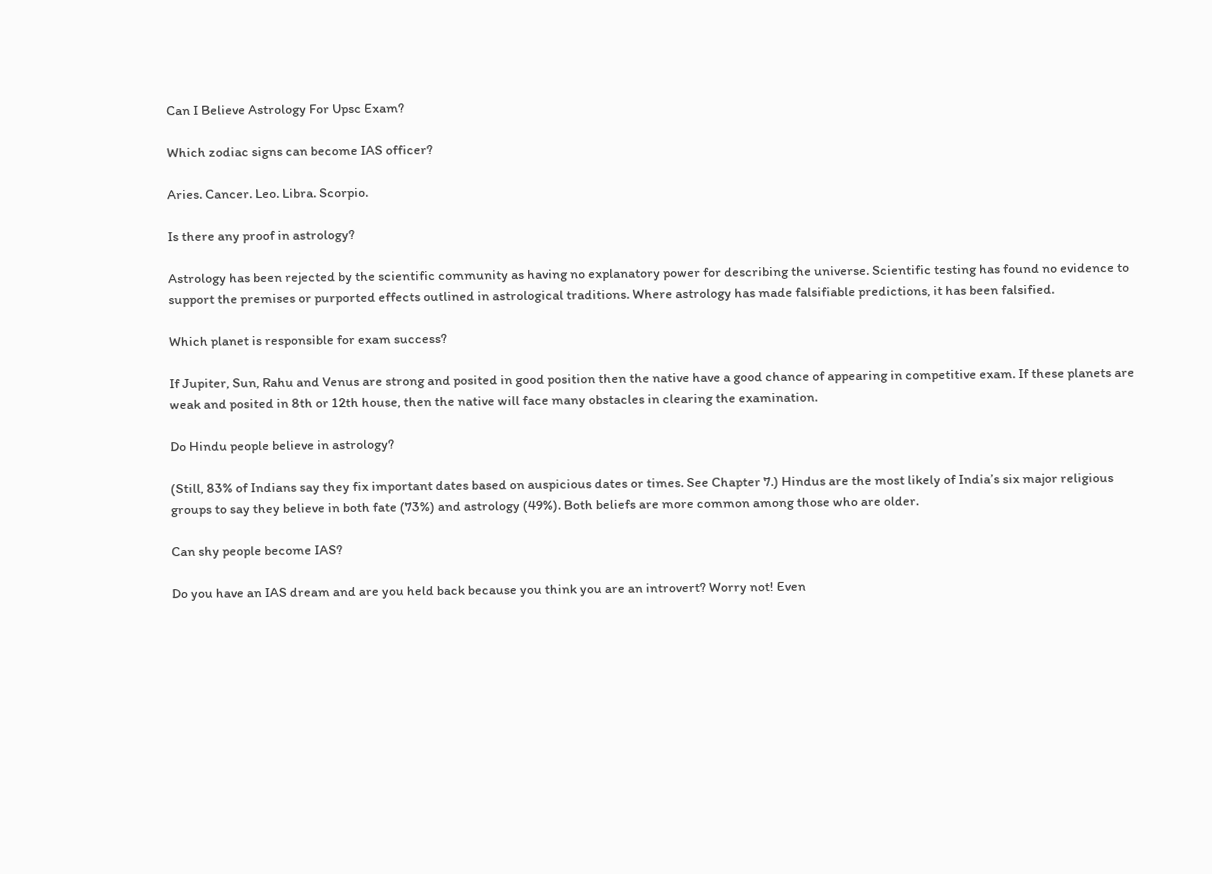Can I Believe Astrology For Upsc Exam?

Which zodiac signs can become IAS officer?

Aries. Cancer. Leo. Libra. Scorpio.

Is there any proof in astrology?

Astrology has been rejected by the scientific community as having no explanatory power for describing the universe. Scientific testing has found no evidence to support the premises or purported effects outlined in astrological traditions. Where astrology has made falsifiable predictions, it has been falsified.

Which planet is responsible for exam success?

If Jupiter, Sun, Rahu and Venus are strong and posited in good position then the native have a good chance of appearing in competitive exam. If these planets are weak and posited in 8th or 12th house, then the native will face many obstacles in clearing the examination.

Do Hindu people believe in astrology?

(Still, 83% of Indians say they fix important dates based on auspicious dates or times. See Chapter 7.) Hindus are the most likely of India’s six major religious groups to say they believe in both fate (73%) and astrology (49%). Both beliefs are more common among those who are older.

Can shy people become IAS?

Do you have an IAS dream and are you held back because you think you are an introvert? Worry not! Even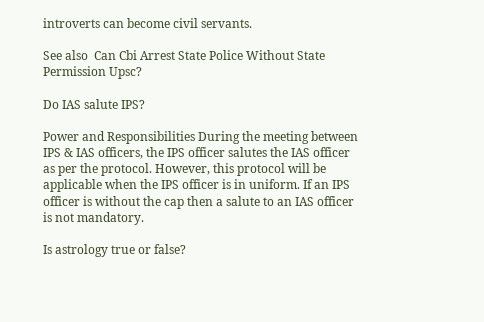introverts can become civil servants.

See also  Can Cbi Arrest State Police Without State Permission Upsc?

Do IAS salute IPS?

Power and Responsibilities During the meeting between IPS & IAS officers, the IPS officer salutes the IAS officer as per the protocol. However, this protocol will be applicable when the IPS officer is in uniform. If an IPS officer is without the cap then a salute to an IAS officer is not mandatory.

Is astrology true or false?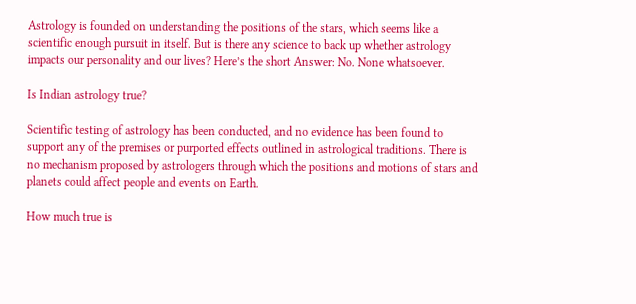Astrology is founded on understanding the positions of the stars, which seems like a scientific enough pursuit in itself. But is there any science to back up whether astrology impacts our personality and our lives? Here’s the short Answer: No. None whatsoever.

Is Indian astrology true?

Scientific testing of astrology has been conducted, and no evidence has been found to support any of the premises or purported effects outlined in astrological traditions. There is no mechanism proposed by astrologers through which the positions and motions of stars and planets could affect people and events on Earth.

How much true is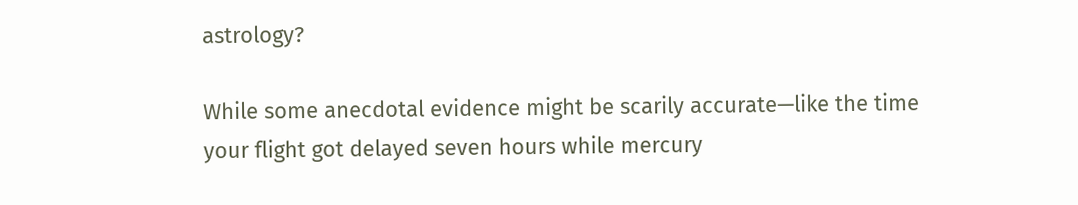astrology?

While some anecdotal evidence might be scarily accurate—like the time your flight got delayed seven hours while mercury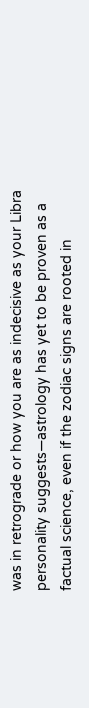was in retrograde or how you are as indecisive as your Libra personality suggests—astrology has yet to be proven as a factual science, even if the zodiac signs are rooted in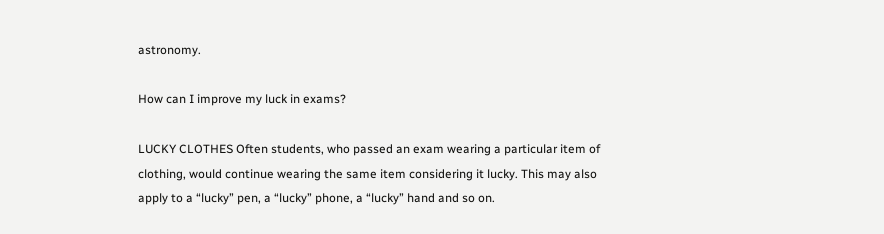astronomy.

How can I improve my luck in exams?

LUCKY CLOTHES Often students, who passed an exam wearing a particular item of clothing, would continue wearing the same item considering it lucky. This may also apply to a “lucky” pen, a “lucky” phone, a “lucky” hand and so on.